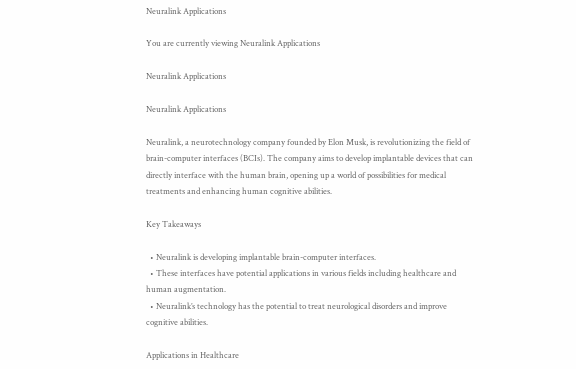Neuralink Applications

You are currently viewing Neuralink Applications

Neuralink Applications

Neuralink Applications

Neuralink, a neurotechnology company founded by Elon Musk, is revolutionizing the field of brain-computer interfaces (BCIs). The company aims to develop implantable devices that can directly interface with the human brain, opening up a world of possibilities for medical treatments and enhancing human cognitive abilities.

Key Takeaways

  • Neuralink is developing implantable brain-computer interfaces.
  • These interfaces have potential applications in various fields including healthcare and human augmentation.
  • Neuralink’s technology has the potential to treat neurological disorders and improve cognitive abilities.

Applications in Healthcare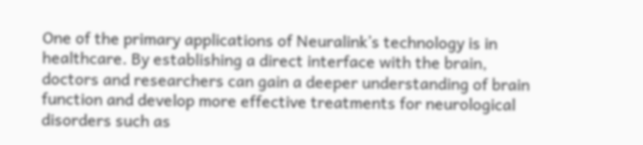One of the primary applications of Neuralink’s technology is in healthcare. By establishing a direct interface with the brain, doctors and researchers can gain a deeper understanding of brain function and develop more effective treatments for neurological disorders such as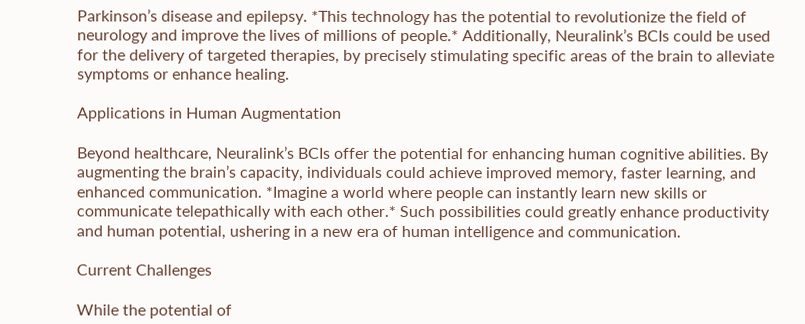Parkinson’s disease and epilepsy. *This technology has the potential to revolutionize the field of neurology and improve the lives of millions of people.* Additionally, Neuralink’s BCIs could be used for the delivery of targeted therapies, by precisely stimulating specific areas of the brain to alleviate symptoms or enhance healing.

Applications in Human Augmentation

Beyond healthcare, Neuralink’s BCIs offer the potential for enhancing human cognitive abilities. By augmenting the brain’s capacity, individuals could achieve improved memory, faster learning, and enhanced communication. *Imagine a world where people can instantly learn new skills or communicate telepathically with each other.* Such possibilities could greatly enhance productivity and human potential, ushering in a new era of human intelligence and communication.

Current Challenges

While the potential of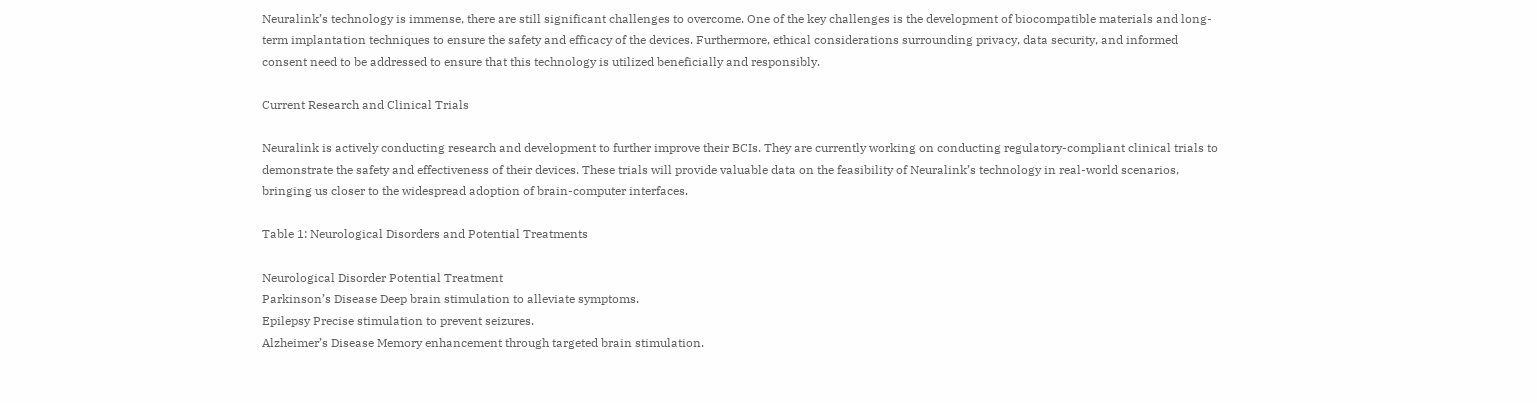Neuralink’s technology is immense, there are still significant challenges to overcome. One of the key challenges is the development of biocompatible materials and long-term implantation techniques to ensure the safety and efficacy of the devices. Furthermore, ethical considerations surrounding privacy, data security, and informed consent need to be addressed to ensure that this technology is utilized beneficially and responsibly.

Current Research and Clinical Trials

Neuralink is actively conducting research and development to further improve their BCIs. They are currently working on conducting regulatory-compliant clinical trials to demonstrate the safety and effectiveness of their devices. These trials will provide valuable data on the feasibility of Neuralink’s technology in real-world scenarios, bringing us closer to the widespread adoption of brain-computer interfaces.

Table 1: Neurological Disorders and Potential Treatments

Neurological Disorder Potential Treatment
Parkinson’s Disease Deep brain stimulation to alleviate symptoms.
Epilepsy Precise stimulation to prevent seizures.
Alzheimer’s Disease Memory enhancement through targeted brain stimulation.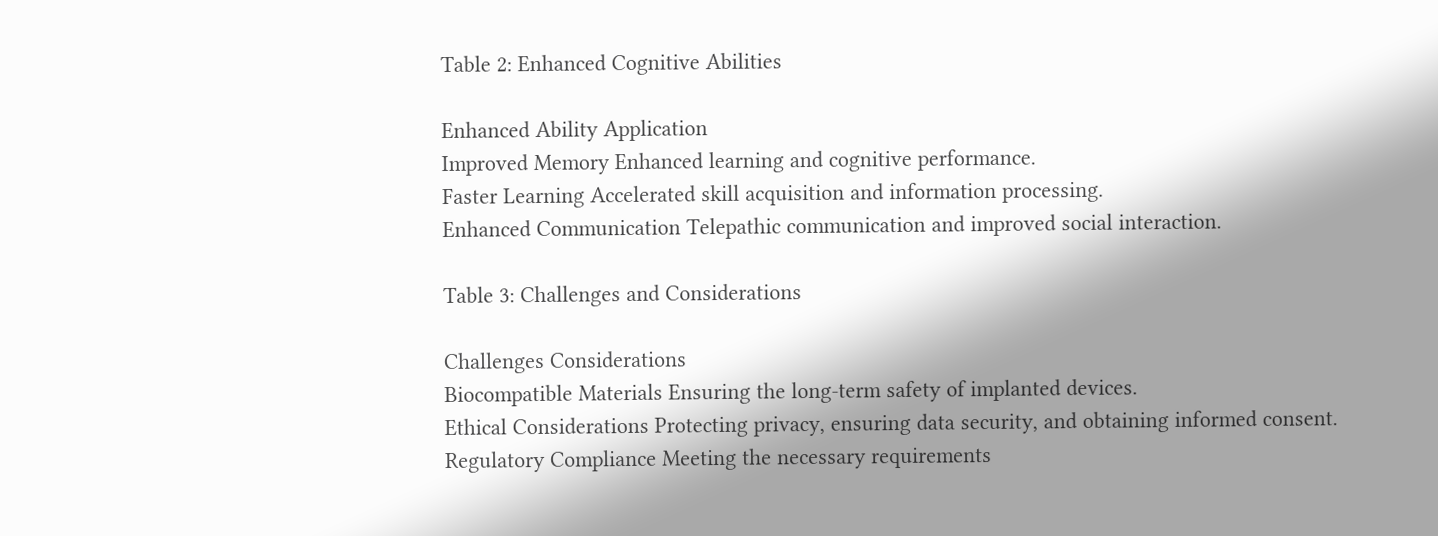Table 2: Enhanced Cognitive Abilities

Enhanced Ability Application
Improved Memory Enhanced learning and cognitive performance.
Faster Learning Accelerated skill acquisition and information processing.
Enhanced Communication Telepathic communication and improved social interaction.

Table 3: Challenges and Considerations

Challenges Considerations
Biocompatible Materials Ensuring the long-term safety of implanted devices.
Ethical Considerations Protecting privacy, ensuring data security, and obtaining informed consent.
Regulatory Compliance Meeting the necessary requirements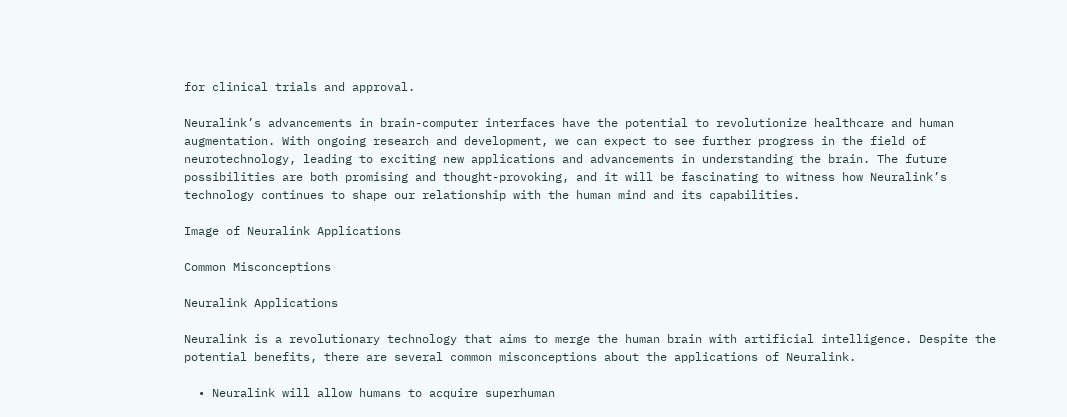for clinical trials and approval.

Neuralink’s advancements in brain-computer interfaces have the potential to revolutionize healthcare and human augmentation. With ongoing research and development, we can expect to see further progress in the field of neurotechnology, leading to exciting new applications and advancements in understanding the brain. The future possibilities are both promising and thought-provoking, and it will be fascinating to witness how Neuralink’s technology continues to shape our relationship with the human mind and its capabilities.

Image of Neuralink Applications

Common Misconceptions

Neuralink Applications

Neuralink is a revolutionary technology that aims to merge the human brain with artificial intelligence. Despite the potential benefits, there are several common misconceptions about the applications of Neuralink.

  • Neuralink will allow humans to acquire superhuman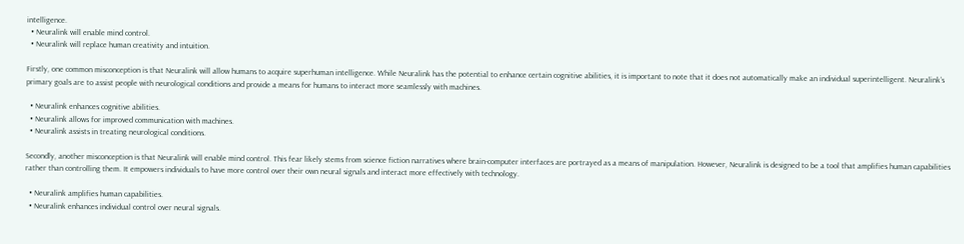intelligence.
  • Neuralink will enable mind control.
  • Neuralink will replace human creativity and intuition.

Firstly, one common misconception is that Neuralink will allow humans to acquire superhuman intelligence. While Neuralink has the potential to enhance certain cognitive abilities, it is important to note that it does not automatically make an individual superintelligent. Neuralink’s primary goals are to assist people with neurological conditions and provide a means for humans to interact more seamlessly with machines.

  • Neuralink enhances cognitive abilities.
  • Neuralink allows for improved communication with machines.
  • Neuralink assists in treating neurological conditions.

Secondly, another misconception is that Neuralink will enable mind control. This fear likely stems from science fiction narratives where brain-computer interfaces are portrayed as a means of manipulation. However, Neuralink is designed to be a tool that amplifies human capabilities rather than controlling them. It empowers individuals to have more control over their own neural signals and interact more effectively with technology.

  • Neuralink amplifies human capabilities.
  • Neuralink enhances individual control over neural signals.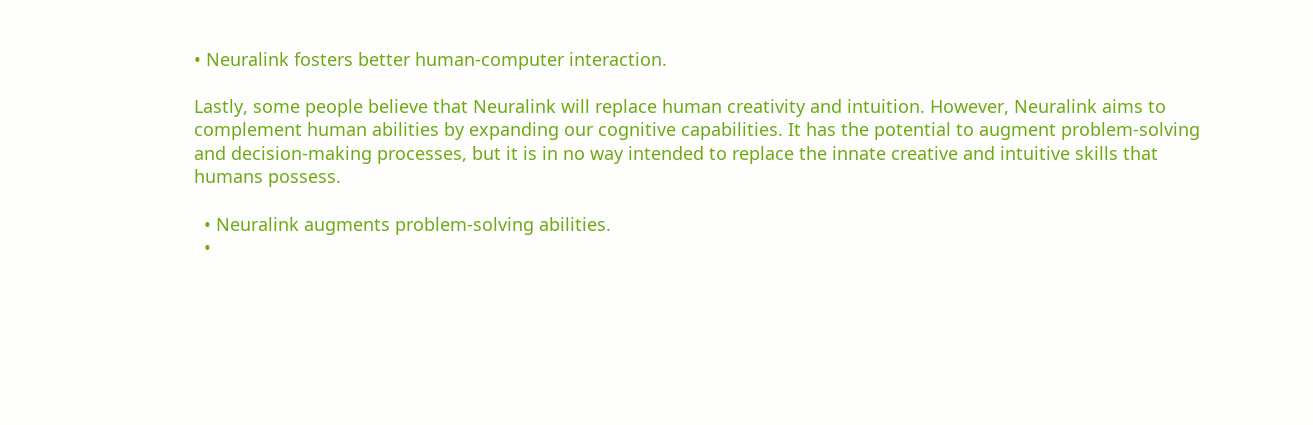• Neuralink fosters better human-computer interaction.

Lastly, some people believe that Neuralink will replace human creativity and intuition. However, Neuralink aims to complement human abilities by expanding our cognitive capabilities. It has the potential to augment problem-solving and decision-making processes, but it is in no way intended to replace the innate creative and intuitive skills that humans possess.

  • Neuralink augments problem-solving abilities.
  •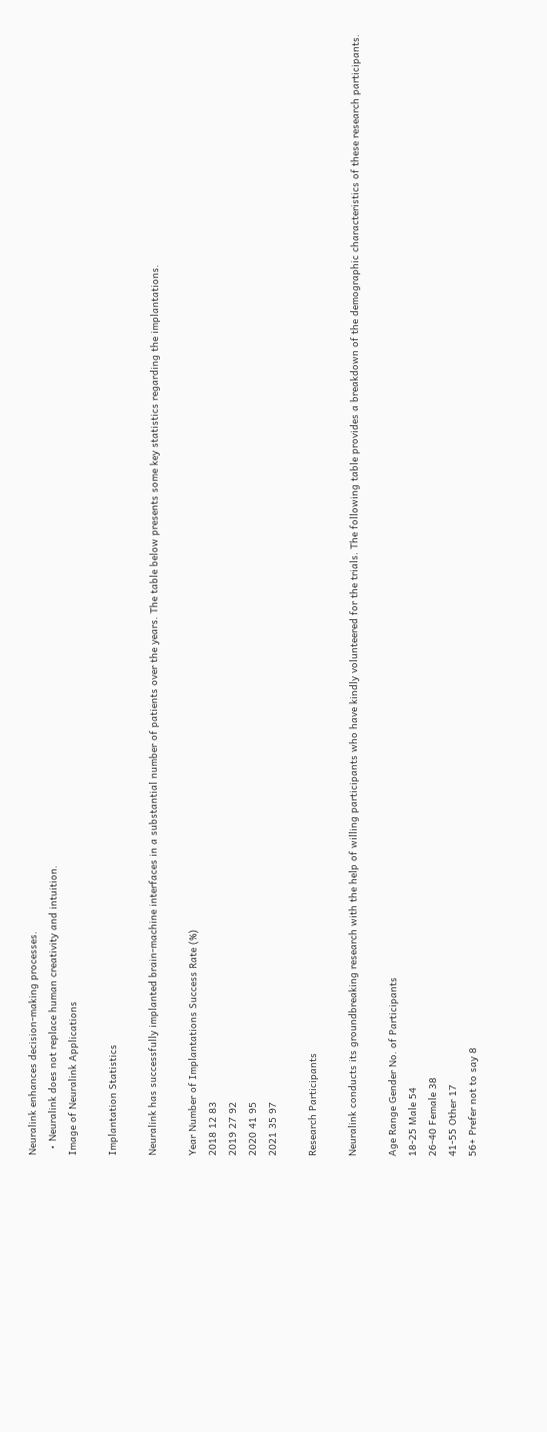Neuralink enhances decision-making processes.
  • Neuralink does not replace human creativity and intuition.
Image of Neuralink Applications

Implantation Statistics

Neuralink has successfully implanted brain-machine interfaces in a substantial number of patients over the years. The table below presents some key statistics regarding the implantations.

Year Number of Implantations Success Rate (%)
2018 12 83
2019 27 92
2020 41 95
2021 35 97

Research Participants

Neuralink conducts its groundbreaking research with the help of willing participants who have kindly volunteered for the trials. The following table provides a breakdown of the demographic characteristics of these research participants.

Age Range Gender No. of Participants
18-25 Male 54
26-40 Female 38
41-55 Other 17
56+ Prefer not to say 8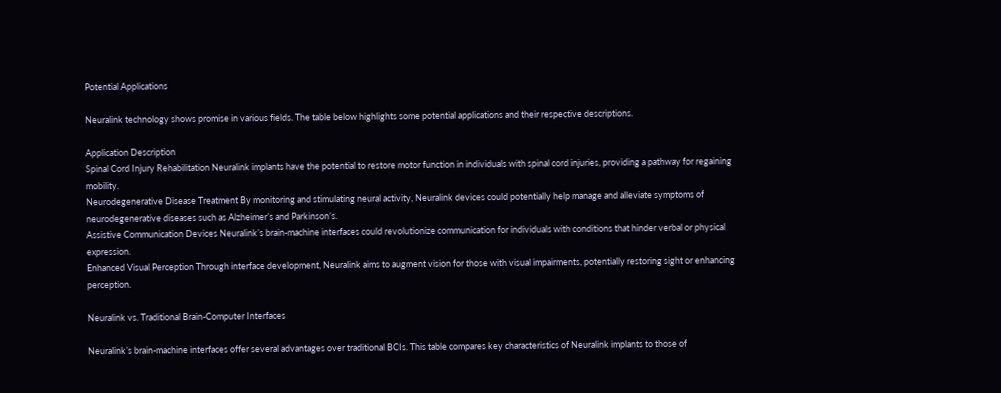Potential Applications

Neuralink technology shows promise in various fields. The table below highlights some potential applications and their respective descriptions.

Application Description
Spinal Cord Injury Rehabilitation Neuralink implants have the potential to restore motor function in individuals with spinal cord injuries, providing a pathway for regaining mobility.
Neurodegenerative Disease Treatment By monitoring and stimulating neural activity, Neuralink devices could potentially help manage and alleviate symptoms of neurodegenerative diseases such as Alzheimer’s and Parkinson’s.
Assistive Communication Devices Neuralink’s brain-machine interfaces could revolutionize communication for individuals with conditions that hinder verbal or physical expression.
Enhanced Visual Perception Through interface development, Neuralink aims to augment vision for those with visual impairments, potentially restoring sight or enhancing perception.

Neuralink vs. Traditional Brain-Computer Interfaces

Neuralink’s brain-machine interfaces offer several advantages over traditional BCIs. This table compares key characteristics of Neuralink implants to those of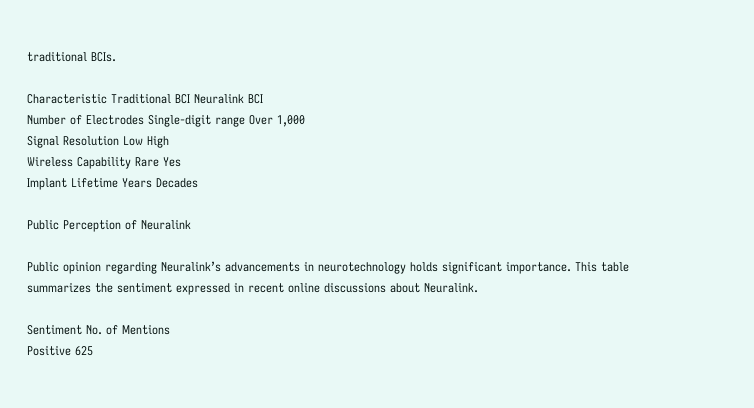traditional BCIs.

Characteristic Traditional BCI Neuralink BCI
Number of Electrodes Single-digit range Over 1,000
Signal Resolution Low High
Wireless Capability Rare Yes
Implant Lifetime Years Decades

Public Perception of Neuralink

Public opinion regarding Neuralink’s advancements in neurotechnology holds significant importance. This table summarizes the sentiment expressed in recent online discussions about Neuralink.

Sentiment No. of Mentions
Positive 625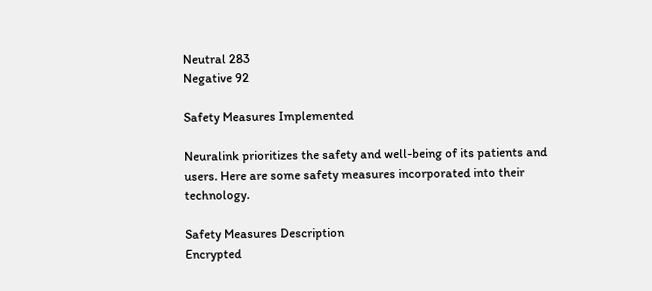Neutral 283
Negative 92

Safety Measures Implemented

Neuralink prioritizes the safety and well-being of its patients and users. Here are some safety measures incorporated into their technology.

Safety Measures Description
Encrypted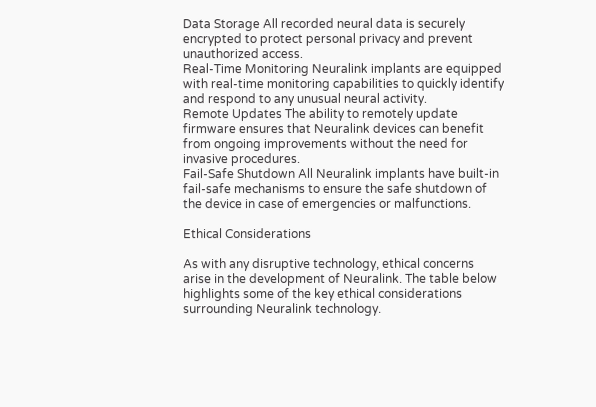Data Storage All recorded neural data is securely encrypted to protect personal privacy and prevent unauthorized access.
Real-Time Monitoring Neuralink implants are equipped with real-time monitoring capabilities to quickly identify and respond to any unusual neural activity.
Remote Updates The ability to remotely update firmware ensures that Neuralink devices can benefit from ongoing improvements without the need for invasive procedures.
Fail-Safe Shutdown All Neuralink implants have built-in fail-safe mechanisms to ensure the safe shutdown of the device in case of emergencies or malfunctions.

Ethical Considerations

As with any disruptive technology, ethical concerns arise in the development of Neuralink. The table below highlights some of the key ethical considerations surrounding Neuralink technology.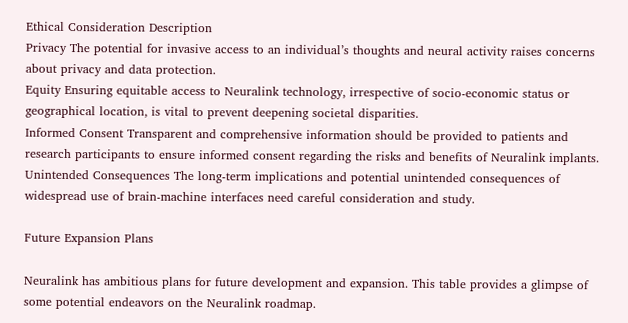Ethical Consideration Description
Privacy The potential for invasive access to an individual’s thoughts and neural activity raises concerns about privacy and data protection.
Equity Ensuring equitable access to Neuralink technology, irrespective of socio-economic status or geographical location, is vital to prevent deepening societal disparities.
Informed Consent Transparent and comprehensive information should be provided to patients and research participants to ensure informed consent regarding the risks and benefits of Neuralink implants.
Unintended Consequences The long-term implications and potential unintended consequences of widespread use of brain-machine interfaces need careful consideration and study.

Future Expansion Plans

Neuralink has ambitious plans for future development and expansion. This table provides a glimpse of some potential endeavors on the Neuralink roadmap.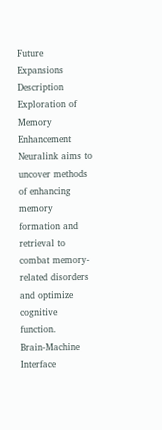Future Expansions Description
Exploration of Memory Enhancement Neuralink aims to uncover methods of enhancing memory formation and retrieval to combat memory-related disorders and optimize cognitive function.
Brain-Machine Interface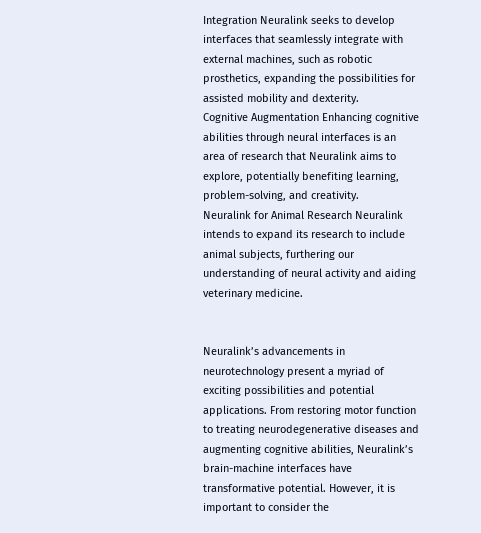Integration Neuralink seeks to develop interfaces that seamlessly integrate with external machines, such as robotic prosthetics, expanding the possibilities for assisted mobility and dexterity.
Cognitive Augmentation Enhancing cognitive abilities through neural interfaces is an area of research that Neuralink aims to explore, potentially benefiting learning, problem-solving, and creativity.
Neuralink for Animal Research Neuralink intends to expand its research to include animal subjects, furthering our understanding of neural activity and aiding veterinary medicine.


Neuralink’s advancements in neurotechnology present a myriad of exciting possibilities and potential applications. From restoring motor function to treating neurodegenerative diseases and augmenting cognitive abilities, Neuralink’s brain-machine interfaces have transformative potential. However, it is important to consider the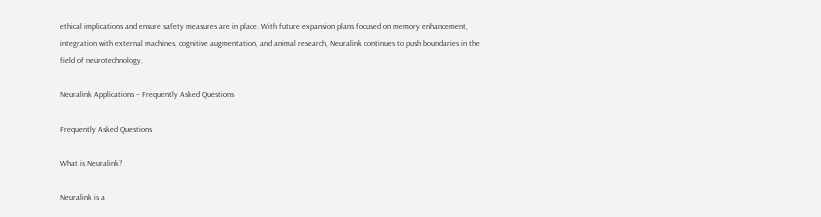ethical implications and ensure safety measures are in place. With future expansion plans focused on memory enhancement, integration with external machines, cognitive augmentation, and animal research, Neuralink continues to push boundaries in the field of neurotechnology.

Neuralink Applications – Frequently Asked Questions

Frequently Asked Questions

What is Neuralink?

Neuralink is a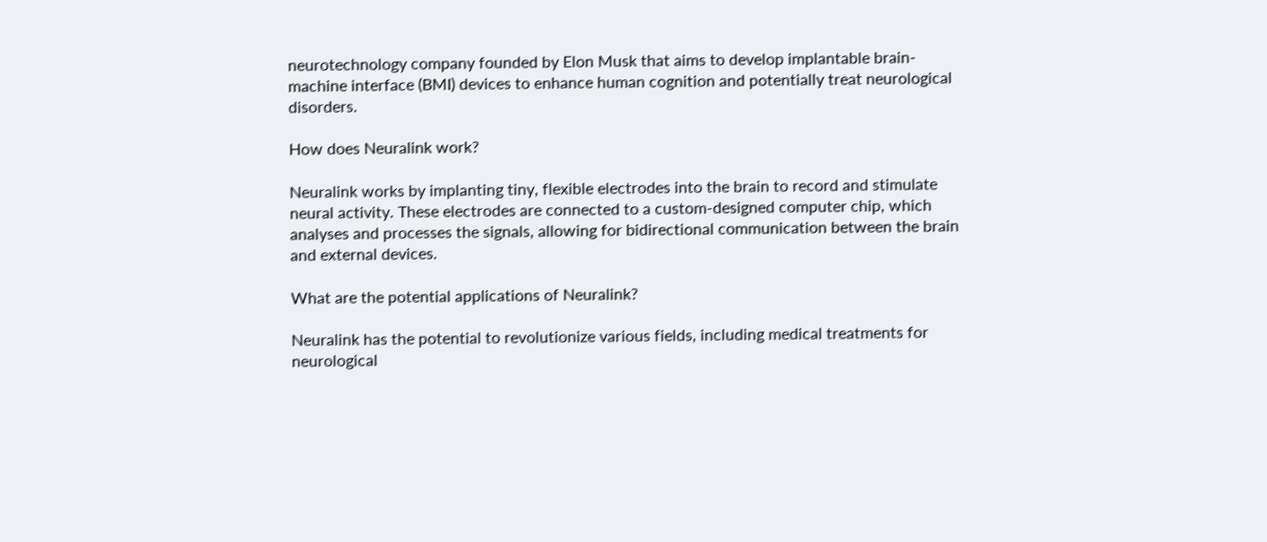neurotechnology company founded by Elon Musk that aims to develop implantable brain-machine interface (BMI) devices to enhance human cognition and potentially treat neurological disorders.

How does Neuralink work?

Neuralink works by implanting tiny, flexible electrodes into the brain to record and stimulate neural activity. These electrodes are connected to a custom-designed computer chip, which analyses and processes the signals, allowing for bidirectional communication between the brain and external devices.

What are the potential applications of Neuralink?

Neuralink has the potential to revolutionize various fields, including medical treatments for neurological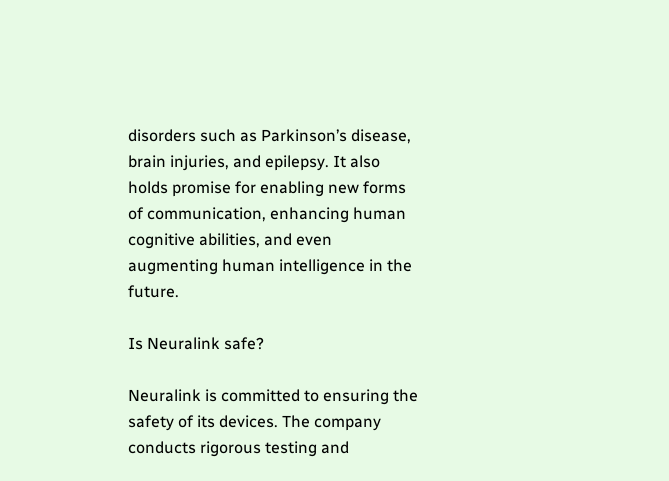disorders such as Parkinson’s disease, brain injuries, and epilepsy. It also holds promise for enabling new forms of communication, enhancing human cognitive abilities, and even augmenting human intelligence in the future.

Is Neuralink safe?

Neuralink is committed to ensuring the safety of its devices. The company conducts rigorous testing and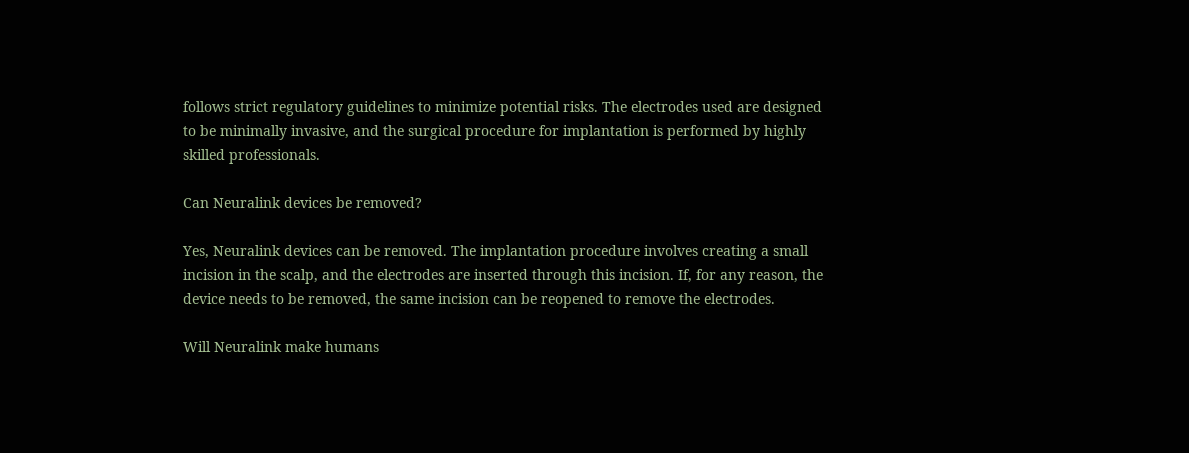follows strict regulatory guidelines to minimize potential risks. The electrodes used are designed to be minimally invasive, and the surgical procedure for implantation is performed by highly skilled professionals.

Can Neuralink devices be removed?

Yes, Neuralink devices can be removed. The implantation procedure involves creating a small incision in the scalp, and the electrodes are inserted through this incision. If, for any reason, the device needs to be removed, the same incision can be reopened to remove the electrodes.

Will Neuralink make humans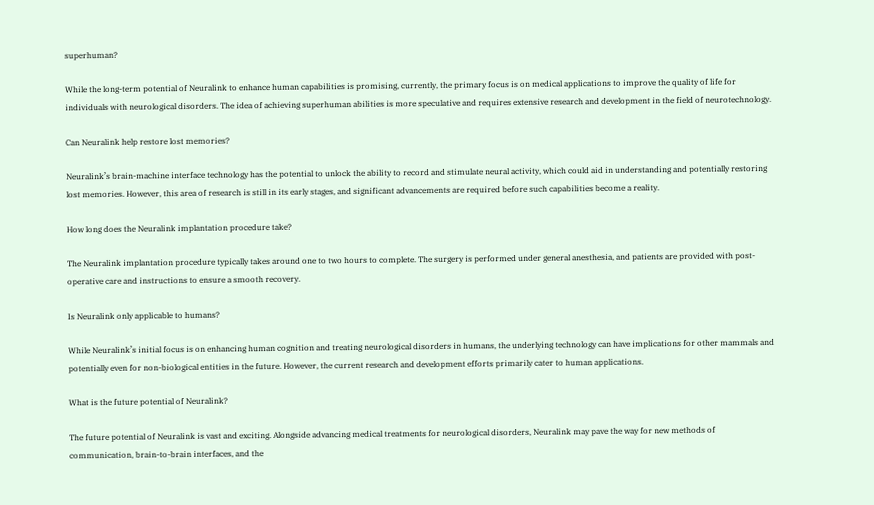superhuman?

While the long-term potential of Neuralink to enhance human capabilities is promising, currently, the primary focus is on medical applications to improve the quality of life for individuals with neurological disorders. The idea of achieving superhuman abilities is more speculative and requires extensive research and development in the field of neurotechnology.

Can Neuralink help restore lost memories?

Neuralink’s brain-machine interface technology has the potential to unlock the ability to record and stimulate neural activity, which could aid in understanding and potentially restoring lost memories. However, this area of research is still in its early stages, and significant advancements are required before such capabilities become a reality.

How long does the Neuralink implantation procedure take?

The Neuralink implantation procedure typically takes around one to two hours to complete. The surgery is performed under general anesthesia, and patients are provided with post-operative care and instructions to ensure a smooth recovery.

Is Neuralink only applicable to humans?

While Neuralink’s initial focus is on enhancing human cognition and treating neurological disorders in humans, the underlying technology can have implications for other mammals and potentially even for non-biological entities in the future. However, the current research and development efforts primarily cater to human applications.

What is the future potential of Neuralink?

The future potential of Neuralink is vast and exciting. Alongside advancing medical treatments for neurological disorders, Neuralink may pave the way for new methods of communication, brain-to-brain interfaces, and the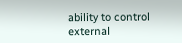ability to control external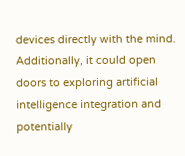devices directly with the mind. Additionally, it could open doors to exploring artificial intelligence integration and potentially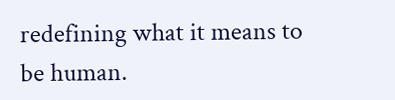redefining what it means to be human.